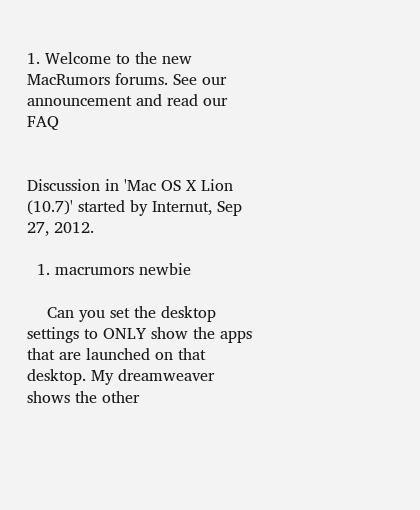1. Welcome to the new MacRumors forums. See our announcement and read our FAQ


Discussion in 'Mac OS X Lion (10.7)' started by Internut, Sep 27, 2012.

  1. macrumors newbie

    Can you set the desktop settings to ONLY show the apps that are launched on that desktop. My dreamweaver shows the other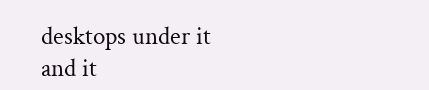desktops under it and it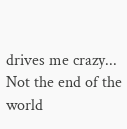drives me crazy... Not the end of the world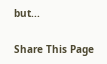but...

Share This Page